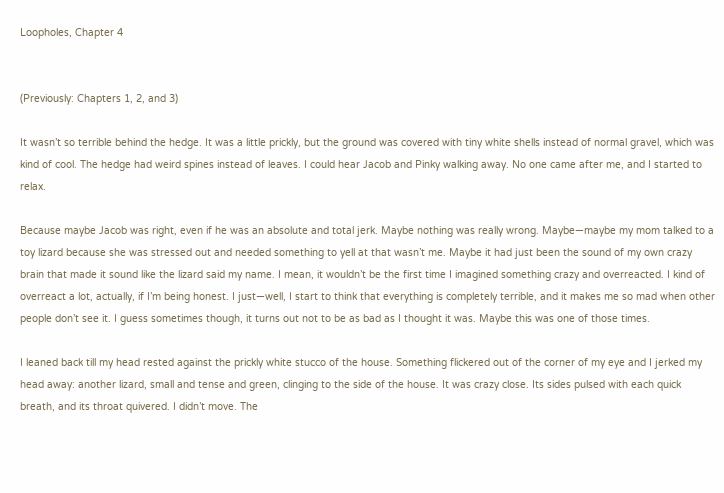Loopholes, Chapter 4


(Previously: Chapters 1, 2, and 3)

It wasn’t so terrible behind the hedge. It was a little prickly, but the ground was covered with tiny white shells instead of normal gravel, which was kind of cool. The hedge had weird spines instead of leaves. I could hear Jacob and Pinky walking away. No one came after me, and I started to relax.

Because maybe Jacob was right, even if he was an absolute and total jerk. Maybe nothing was really wrong. Maybe—maybe my mom talked to a toy lizard because she was stressed out and needed something to yell at that wasn’t me. Maybe it had just been the sound of my own crazy brain that made it sound like the lizard said my name. I mean, it wouldn’t be the first time I imagined something crazy and overreacted. I kind of overreact a lot, actually, if I’m being honest. I just—well, I start to think that everything is completely terrible, and it makes me so mad when other people don’t see it. I guess sometimes though, it turns out not to be as bad as I thought it was. Maybe this was one of those times.

I leaned back till my head rested against the prickly white stucco of the house. Something flickered out of the corner of my eye and I jerked my head away: another lizard, small and tense and green, clinging to the side of the house. It was crazy close. Its sides pulsed with each quick breath, and its throat quivered. I didn’t move. The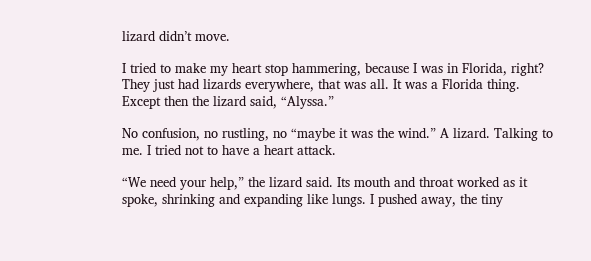lizard didn’t move.

I tried to make my heart stop hammering, because I was in Florida, right? They just had lizards everywhere, that was all. It was a Florida thing. Except then the lizard said, “Alyssa.”

No confusion, no rustling, no “maybe it was the wind.” A lizard. Talking to me. I tried not to have a heart attack.

“We need your help,” the lizard said. Its mouth and throat worked as it spoke, shrinking and expanding like lungs. I pushed away, the tiny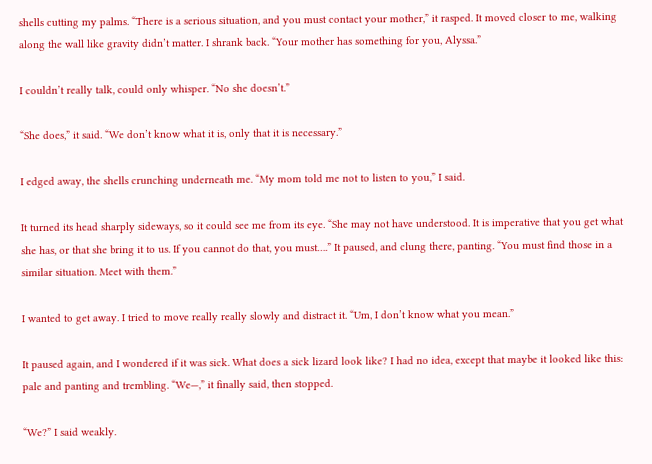shells cutting my palms. “There is a serious situation, and you must contact your mother,” it rasped. It moved closer to me, walking along the wall like gravity didn’t matter. I shrank back. “Your mother has something for you, Alyssa.”

I couldn’t really talk, could only whisper. “No she doesn’t.”

“She does,” it said. “We don’t know what it is, only that it is necessary.”

I edged away, the shells crunching underneath me. “My mom told me not to listen to you,” I said.

It turned its head sharply sideways, so it could see me from its eye. “She may not have understood. It is imperative that you get what she has, or that she bring it to us. If you cannot do that, you must….” It paused, and clung there, panting. “You must find those in a similar situation. Meet with them.”

I wanted to get away. I tried to move really really slowly and distract it. “Um, I don’t know what you mean.”

It paused again, and I wondered if it was sick. What does a sick lizard look like? I had no idea, except that maybe it looked like this: pale and panting and trembling. “We—,” it finally said, then stopped.

“We?” I said weakly.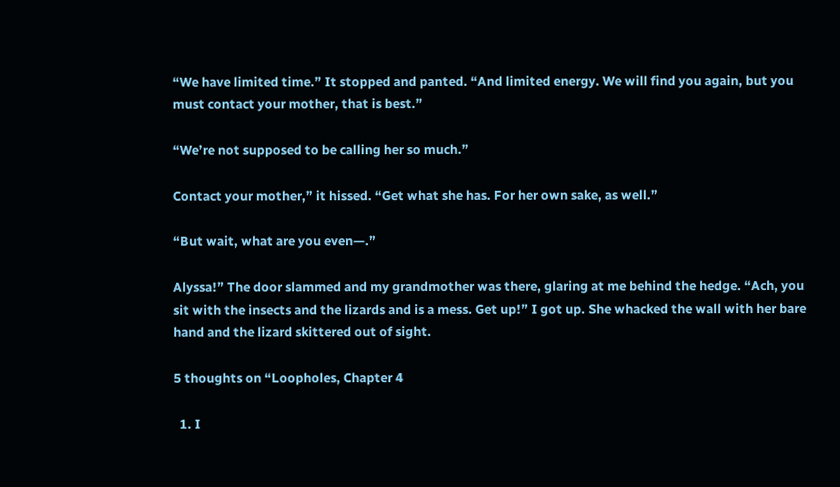“We have limited time.” It stopped and panted. “And limited energy. We will find you again, but you must contact your mother, that is best.”

“We’re not supposed to be calling her so much.”

Contact your mother,” it hissed. “Get what she has. For her own sake, as well.”

“But wait, what are you even—.”

Alyssa!” The door slammed and my grandmother was there, glaring at me behind the hedge. “Ach, you sit with the insects and the lizards and is a mess. Get up!” I got up. She whacked the wall with her bare hand and the lizard skittered out of sight.

5 thoughts on “Loopholes, Chapter 4

  1. I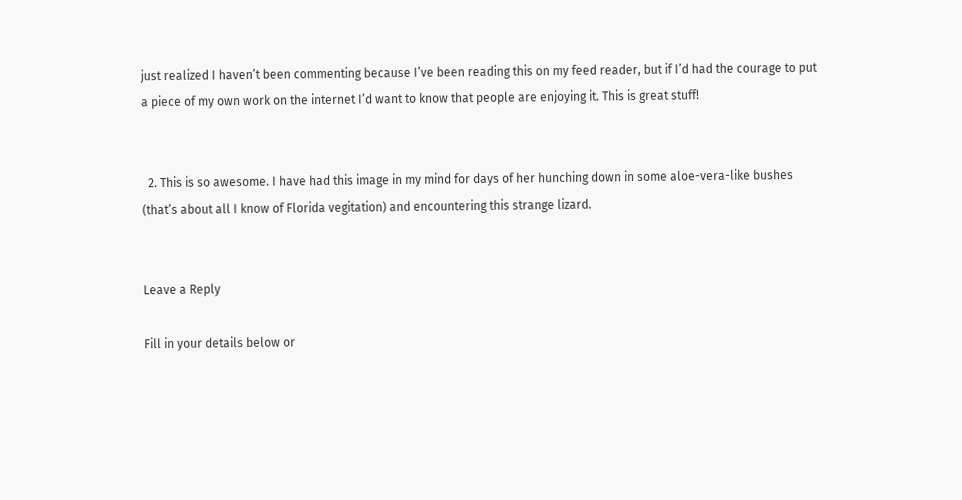just realized I haven’t been commenting because I’ve been reading this on my feed reader, but if I’d had the courage to put a piece of my own work on the internet I’d want to know that people are enjoying it. This is great stuff!


  2. This is so awesome. I have had this image in my mind for days of her hunching down in some aloe-vera-like bushes (that’s about all I know of Florida vegitation) and encountering this strange lizard.


Leave a Reply

Fill in your details below or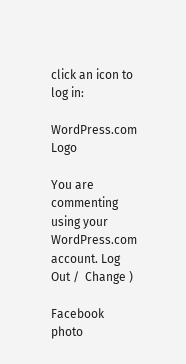click an icon to log in:

WordPress.com Logo

You are commenting using your WordPress.com account. Log Out /  Change )

Facebook photo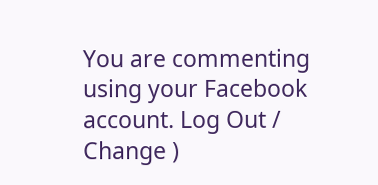You are commenting using your Facebook account. Log Out /  Change )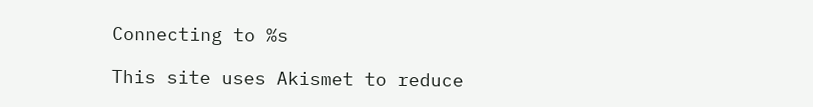Connecting to %s

This site uses Akismet to reduce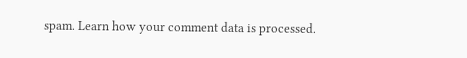spam. Learn how your comment data is processed.